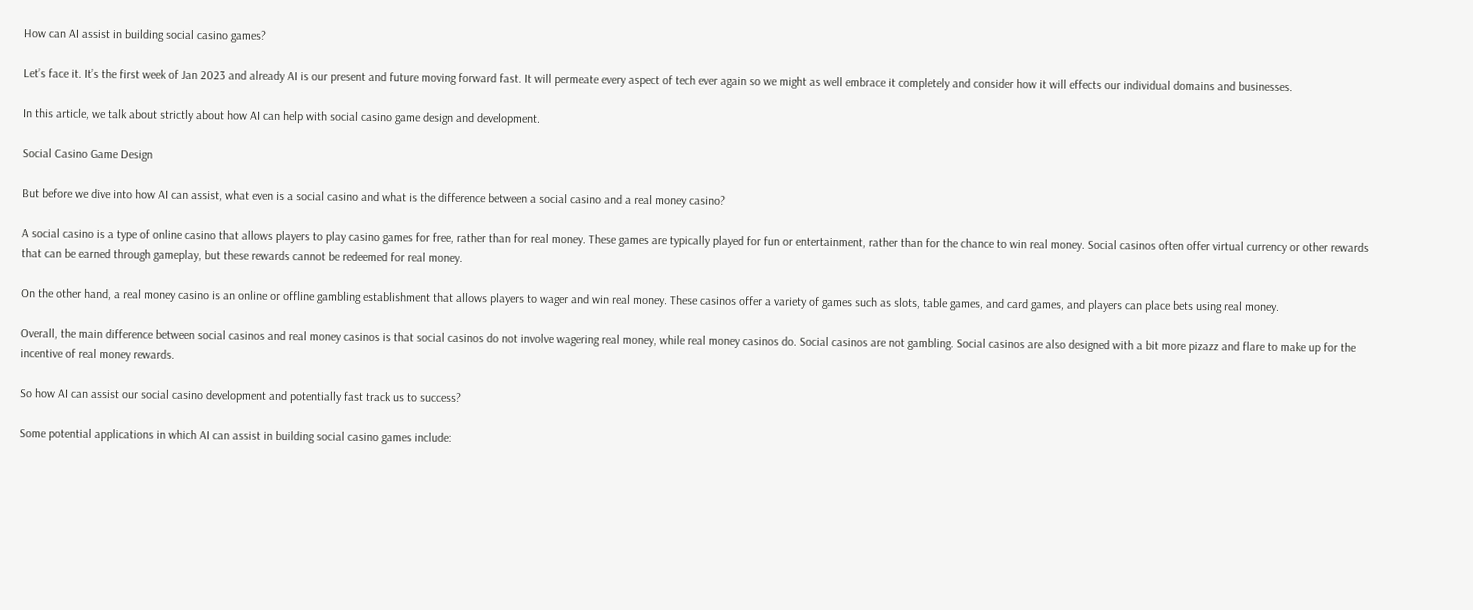How can AI assist in building social casino games?

Let’s face it. It’s the first week of Jan 2023 and already AI is our present and future moving forward fast. It will permeate every aspect of tech ever again so we might as well embrace it completely and consider how it will effects our individual domains and businesses.

In this article, we talk about strictly about how AI can help with social casino game design and development.

Social Casino Game Design

But before we dive into how AI can assist, what even is a social casino and what is the difference between a social casino and a real money casino?

A social casino is a type of online casino that allows players to play casino games for free, rather than for real money. These games are typically played for fun or entertainment, rather than for the chance to win real money. Social casinos often offer virtual currency or other rewards that can be earned through gameplay, but these rewards cannot be redeemed for real money.

On the other hand, a real money casino is an online or offline gambling establishment that allows players to wager and win real money. These casinos offer a variety of games such as slots, table games, and card games, and players can place bets using real money.

Overall, the main difference between social casinos and real money casinos is that social casinos do not involve wagering real money, while real money casinos do. Social casinos are not gambling. Social casinos are also designed with a bit more pizazz and flare to make up for the incentive of real money rewards.

So how AI can assist our social casino development and potentially fast track us to success?

Some potential applications in which AI can assist in building social casino games include: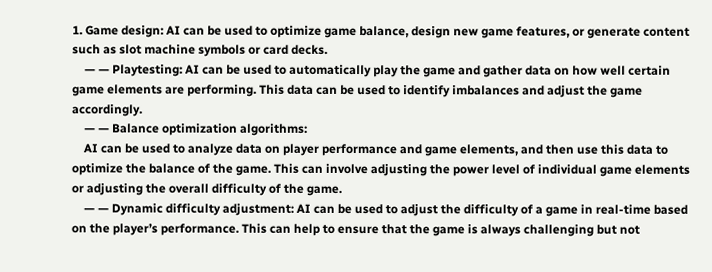1. Game design: AI can be used to optimize game balance, design new game features, or generate content such as slot machine symbols or card decks.
    — — Playtesting: AI can be used to automatically play the game and gather data on how well certain game elements are performing. This data can be used to identify imbalances and adjust the game accordingly.
    — — Balance optimization algorithms:
    AI can be used to analyze data on player performance and game elements, and then use this data to optimize the balance of the game. This can involve adjusting the power level of individual game elements or adjusting the overall difficulty of the game.
    — — Dynamic difficulty adjustment: AI can be used to adjust the difficulty of a game in real-time based on the player’s performance. This can help to ensure that the game is always challenging but not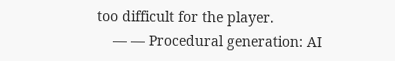too difficult for the player.
    — — Procedural generation: AI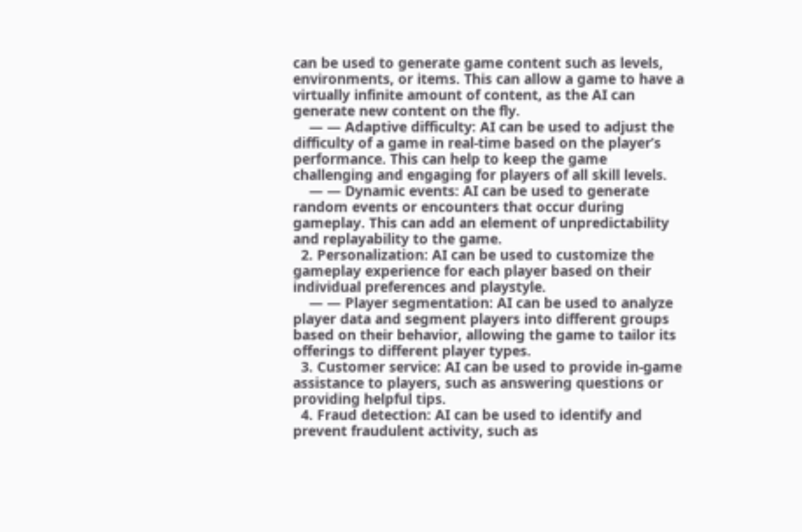can be used to generate game content such as levels, environments, or items. This can allow a game to have a virtually infinite amount of content, as the AI can generate new content on the fly.
    — — Adaptive difficulty: AI can be used to adjust the difficulty of a game in real-time based on the player’s performance. This can help to keep the game challenging and engaging for players of all skill levels.
    — — Dynamic events: AI can be used to generate random events or encounters that occur during gameplay. This can add an element of unpredictability and replayability to the game.
  2. Personalization: AI can be used to customize the gameplay experience for each player based on their individual preferences and playstyle.
    — — Player segmentation: AI can be used to analyze player data and segment players into different groups based on their behavior, allowing the game to tailor its offerings to different player types.
  3. Customer service: AI can be used to provide in-game assistance to players, such as answering questions or providing helpful tips.
  4. Fraud detection: AI can be used to identify and prevent fraudulent activity, such as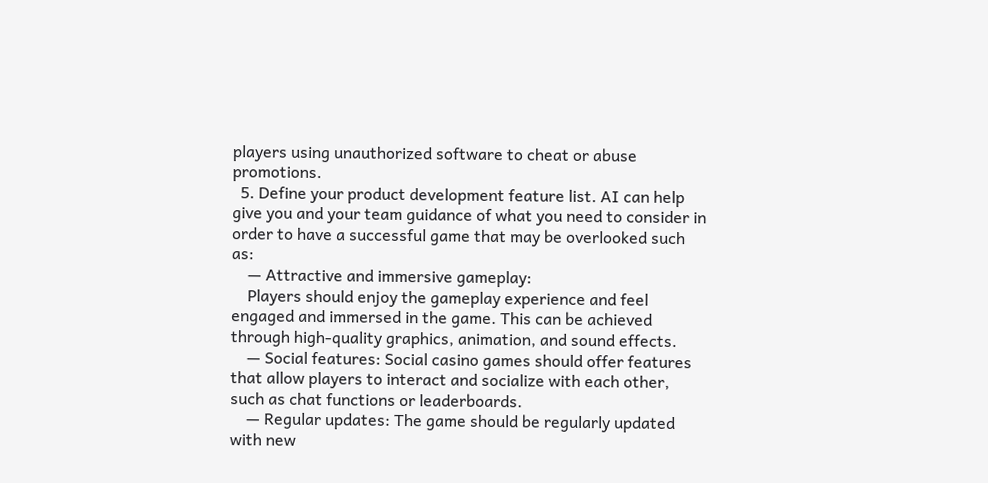players using unauthorized software to cheat or abuse promotions.
  5. Define your product development feature list. AI can help give you and your team guidance of what you need to consider in order to have a successful game that may be overlooked such as:
    — Attractive and immersive gameplay:
    Players should enjoy the gameplay experience and feel engaged and immersed in the game. This can be achieved through high-quality graphics, animation, and sound effects.
    — Social features: Social casino games should offer features that allow players to interact and socialize with each other, such as chat functions or leaderboards.
    — Regular updates: The game should be regularly updated with new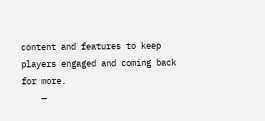content and features to keep players engaged and coming back for more.
    —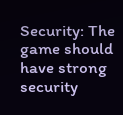Security: The game should have strong security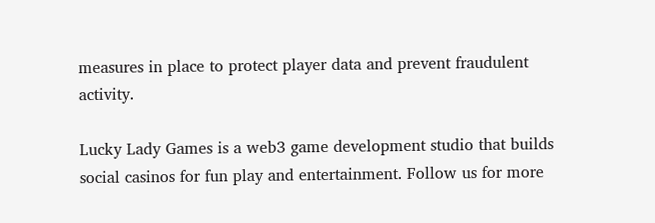measures in place to protect player data and prevent fraudulent activity.

Lucky Lady Games is a web3 game development studio that builds social casinos for fun play and entertainment. Follow us for more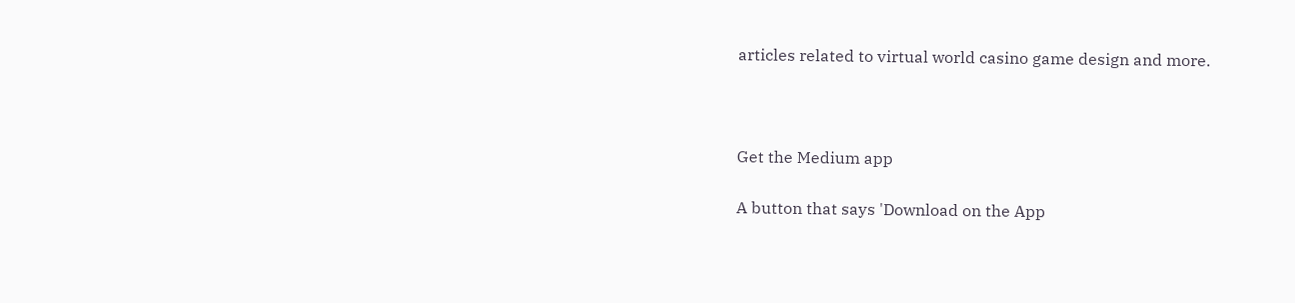articles related to virtual world casino game design and more.



Get the Medium app

A button that says 'Download on the App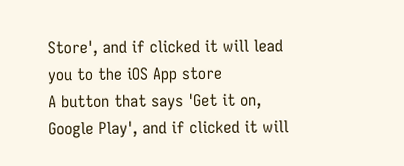Store', and if clicked it will lead you to the iOS App store
A button that says 'Get it on, Google Play', and if clicked it will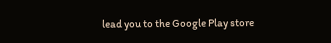lead you to the Google Play store